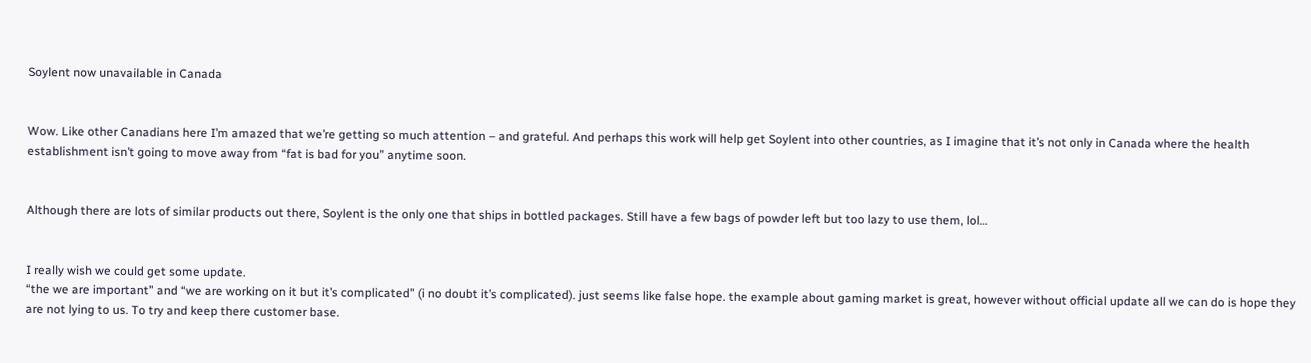Soylent now unavailable in Canada


Wow. Like other Canadians here I’m amazed that we’re getting so much attention – and grateful. And perhaps this work will help get Soylent into other countries, as I imagine that it’s not only in Canada where the health establishment isn’t going to move away from “fat is bad for you” anytime soon.


Although there are lots of similar products out there, Soylent is the only one that ships in bottled packages. Still have a few bags of powder left but too lazy to use them, lol…


I really wish we could get some update.
“the we are important” and “we are working on it but it’s complicated” (i no doubt it’s complicated). just seems like false hope. the example about gaming market is great, however without official update all we can do is hope they are not lying to us. To try and keep there customer base.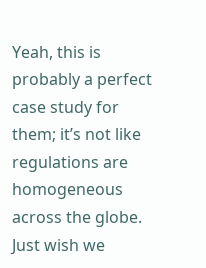Yeah, this is probably a perfect case study for them; it’s not like regulations are homogeneous across the globe. Just wish we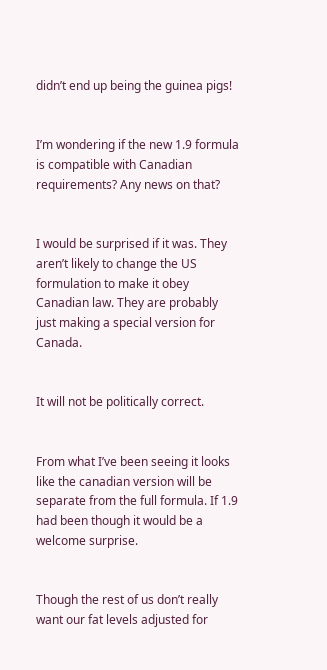didn’t end up being the guinea pigs!


I’m wondering if the new 1.9 formula is compatible with Canadian requirements? Any news on that?


I would be surprised if it was. They aren’t likely to change the US formulation to make it obey Canadian law. They are probably just making a special version for Canada.


It will not be politically correct.


From what I’ve been seeing it looks like the canadian version will be separate from the full formula. If 1.9 had been though it would be a welcome surprise.


Though the rest of us don’t really want our fat levels adjusted for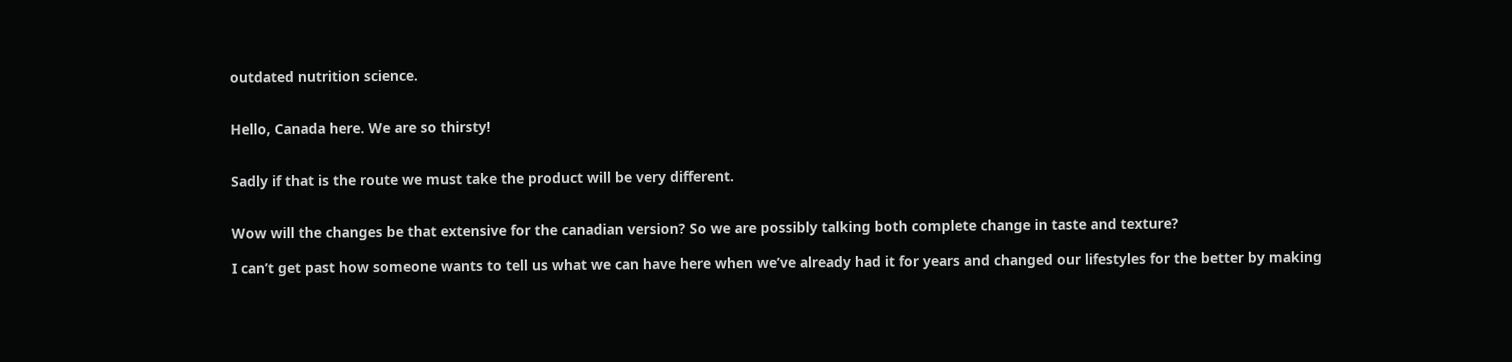outdated nutrition science.


Hello, Canada here. We are so thirsty!


Sadly if that is the route we must take the product will be very different.


Wow will the changes be that extensive for the canadian version? So we are possibly talking both complete change in taste and texture?

I can’t get past how someone wants to tell us what we can have here when we’ve already had it for years and changed our lifestyles for the better by making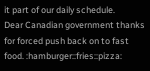it part of our daily schedule.
Dear Canadian government thanks for forced push back on to fast food. :hamburger::fries::pizza: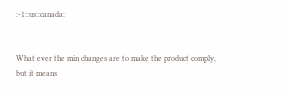:-1::us::canada:


What ever the min changes are to make the product comply, but it means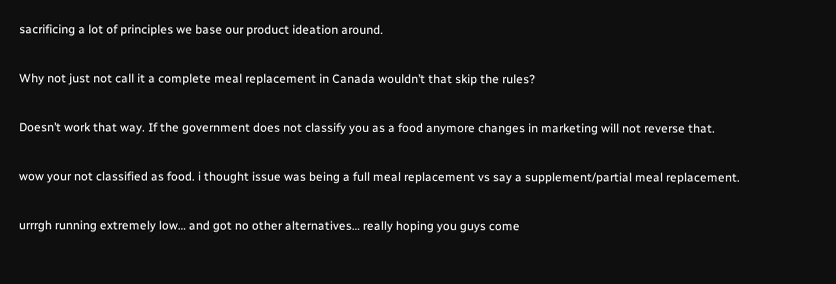sacrificing a lot of principles we base our product ideation around.


Why not just not call it a complete meal replacement in Canada wouldn’t that skip the rules?


Doesn’t work that way. If the government does not classify you as a food anymore changes in marketing will not reverse that.


wow your not classified as food. i thought issue was being a full meal replacement vs say a supplement/partial meal replacement.


urrrgh running extremely low… and got no other alternatives… really hoping you guys come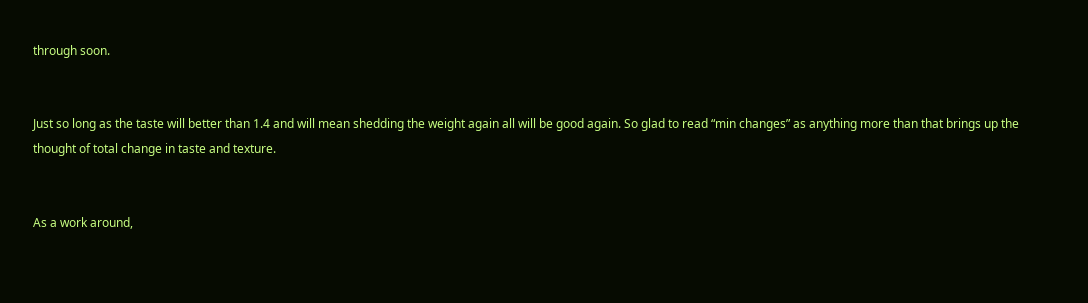through soon.


Just so long as the taste will better than 1.4 and will mean shedding the weight again all will be good again. So glad to read “min changes” as anything more than that brings up the thought of total change in taste and texture.


As a work around,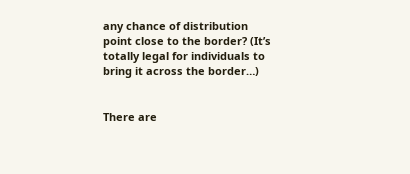any chance of distribution point close to the border? (It’s totally legal for individuals to bring it across the border…)


There are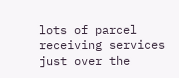lots of parcel receiving services just over the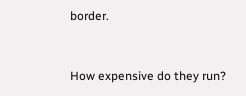border.


How expensive do they run?